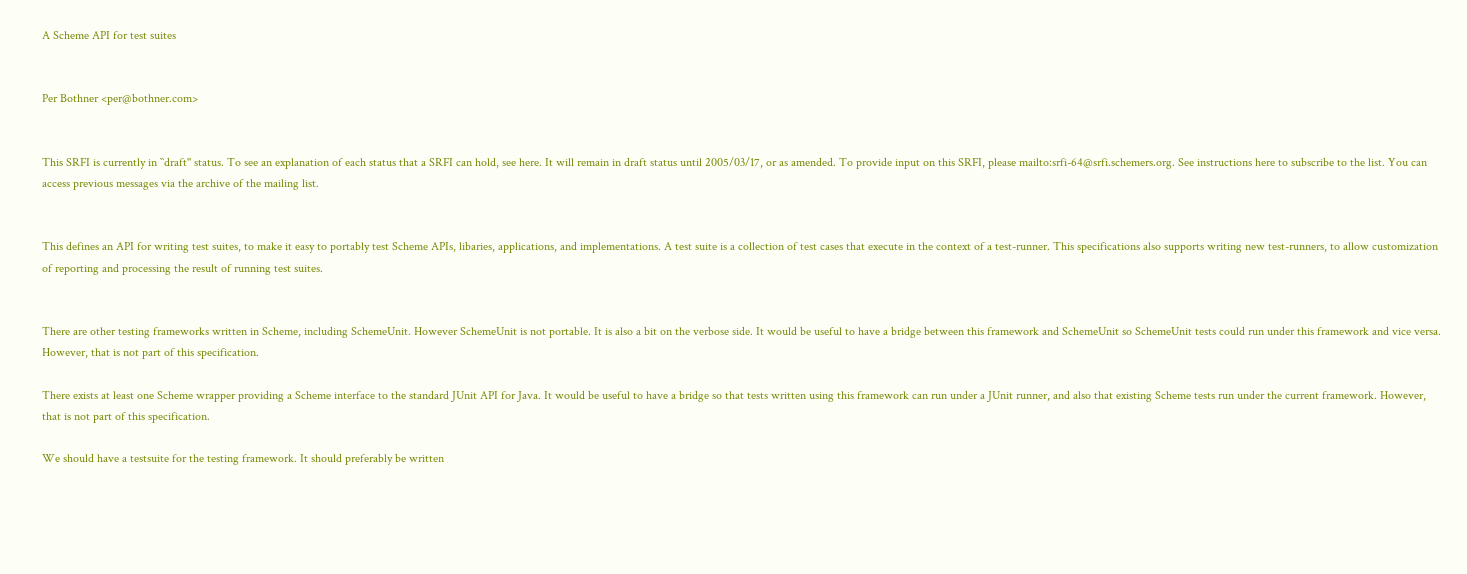A Scheme API for test suites


Per Bothner <per@bothner.com>


This SRFI is currently in ``draft'' status. To see an explanation of each status that a SRFI can hold, see here. It will remain in draft status until 2005/03/17, or as amended. To provide input on this SRFI, please mailto:srfi-64@srfi.schemers.org. See instructions here to subscribe to the list. You can access previous messages via the archive of the mailing list.


This defines an API for writing test suites, to make it easy to portably test Scheme APIs, libaries, applications, and implementations. A test suite is a collection of test cases that execute in the context of a test-runner. This specifications also supports writing new test-runners, to allow customization of reporting and processing the result of running test suites.


There are other testing frameworks written in Scheme, including SchemeUnit. However SchemeUnit is not portable. It is also a bit on the verbose side. It would be useful to have a bridge between this framework and SchemeUnit so SchemeUnit tests could run under this framework and vice versa. However, that is not part of this specification.

There exists at least one Scheme wrapper providing a Scheme interface to the standard JUnit API for Java. It would be useful to have a bridge so that tests written using this framework can run under a JUnit runner, and also that existing Scheme tests run under the current framework. However, that is not part of this specification.

We should have a testsuite for the testing framework. It should preferably be written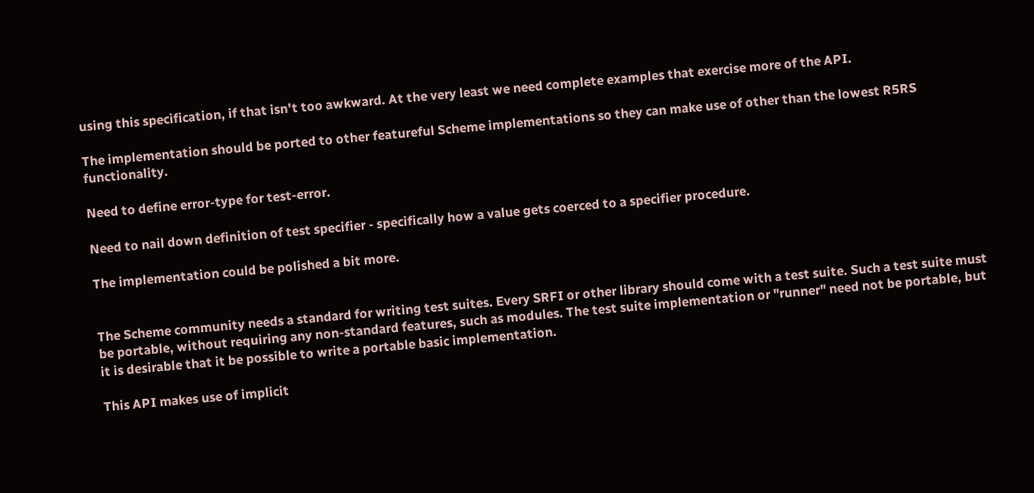using this specification, if that isn't too awkward. At the very least we need complete examples that exercise more of the API.

The implementation should be ported to other featureful Scheme implementations so they can make use of other than the lowest R5RS functionality.

Need to define error-type for test-error.

Need to nail down definition of test specifier - specifically how a value gets coerced to a specifier procedure.

The implementation could be polished a bit more.


The Scheme community needs a standard for writing test suites. Every SRFI or other library should come with a test suite. Such a test suite must be portable, without requiring any non-standard features, such as modules. The test suite implementation or "runner" need not be portable, but it is desirable that it be possible to write a portable basic implementation.

This API makes use of implicit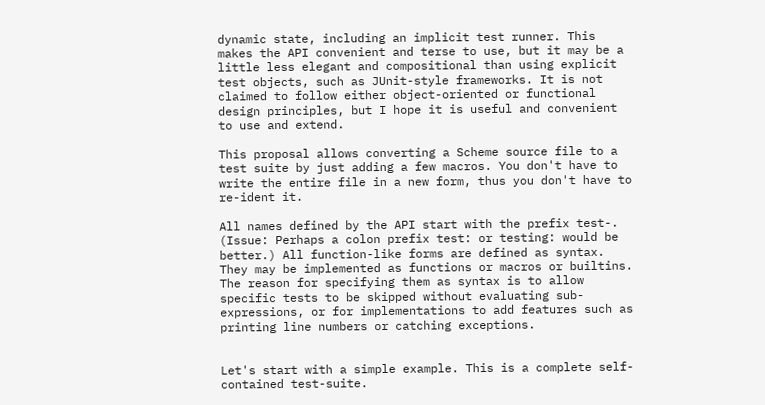dynamic state, including an implicit test runner. This makes the API convenient and terse to use, but it may be a little less elegant and compositional than using explicit test objects, such as JUnit-style frameworks. It is not claimed to follow either object-oriented or functional design principles, but I hope it is useful and convenient to use and extend.

This proposal allows converting a Scheme source file to a test suite by just adding a few macros. You don't have to write the entire file in a new form, thus you don't have to re-ident it.

All names defined by the API start with the prefix test-. (Issue: Perhaps a colon prefix test: or testing: would be better.) All function-like forms are defined as syntax. They may be implemented as functions or macros or builtins. The reason for specifying them as syntax is to allow specific tests to be skipped without evaluating sub-expressions, or for implementations to add features such as printing line numbers or catching exceptions.


Let's start with a simple example. This is a complete self-contained test-suite.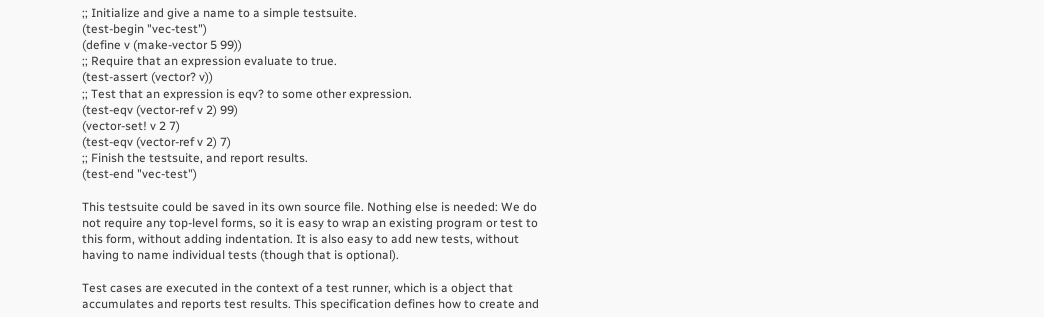;; Initialize and give a name to a simple testsuite.
(test-begin "vec-test")
(define v (make-vector 5 99))
;; Require that an expression evaluate to true.
(test-assert (vector? v))
;; Test that an expression is eqv? to some other expression.
(test-eqv (vector-ref v 2) 99)
(vector-set! v 2 7)
(test-eqv (vector-ref v 2) 7)
;; Finish the testsuite, and report results.
(test-end "vec-test")

This testsuite could be saved in its own source file. Nothing else is needed: We do not require any top-level forms, so it is easy to wrap an existing program or test to this form, without adding indentation. It is also easy to add new tests, without having to name individual tests (though that is optional).

Test cases are executed in the context of a test runner, which is a object that accumulates and reports test results. This specification defines how to create and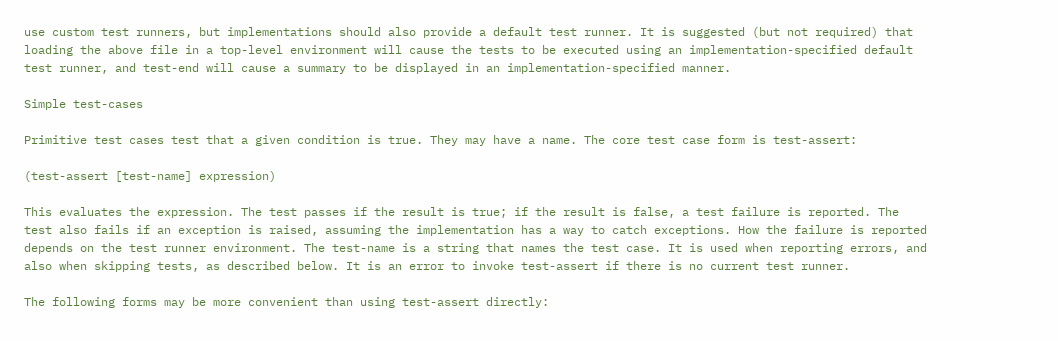use custom test runners, but implementations should also provide a default test runner. It is suggested (but not required) that loading the above file in a top-level environment will cause the tests to be executed using an implementation-specified default test runner, and test-end will cause a summary to be displayed in an implementation-specified manner.

Simple test-cases

Primitive test cases test that a given condition is true. They may have a name. The core test case form is test-assert:

(test-assert [test-name] expression)

This evaluates the expression. The test passes if the result is true; if the result is false, a test failure is reported. The test also fails if an exception is raised, assuming the implementation has a way to catch exceptions. How the failure is reported depends on the test runner environment. The test-name is a string that names the test case. It is used when reporting errors, and also when skipping tests, as described below. It is an error to invoke test-assert if there is no current test runner.

The following forms may be more convenient than using test-assert directly: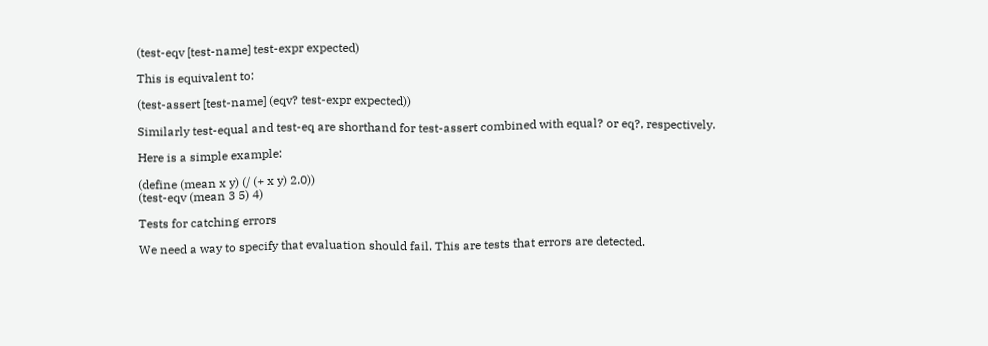(test-eqv [test-name] test-expr expected)

This is equivalent to:

(test-assert [test-name] (eqv? test-expr expected))

Similarly test-equal and test-eq are shorthand for test-assert combined with equal? or eq?, respectively.

Here is a simple example:

(define (mean x y) (/ (+ x y) 2.0))
(test-eqv (mean 3 5) 4)

Tests for catching errors

We need a way to specify that evaluation should fail. This are tests that errors are detected.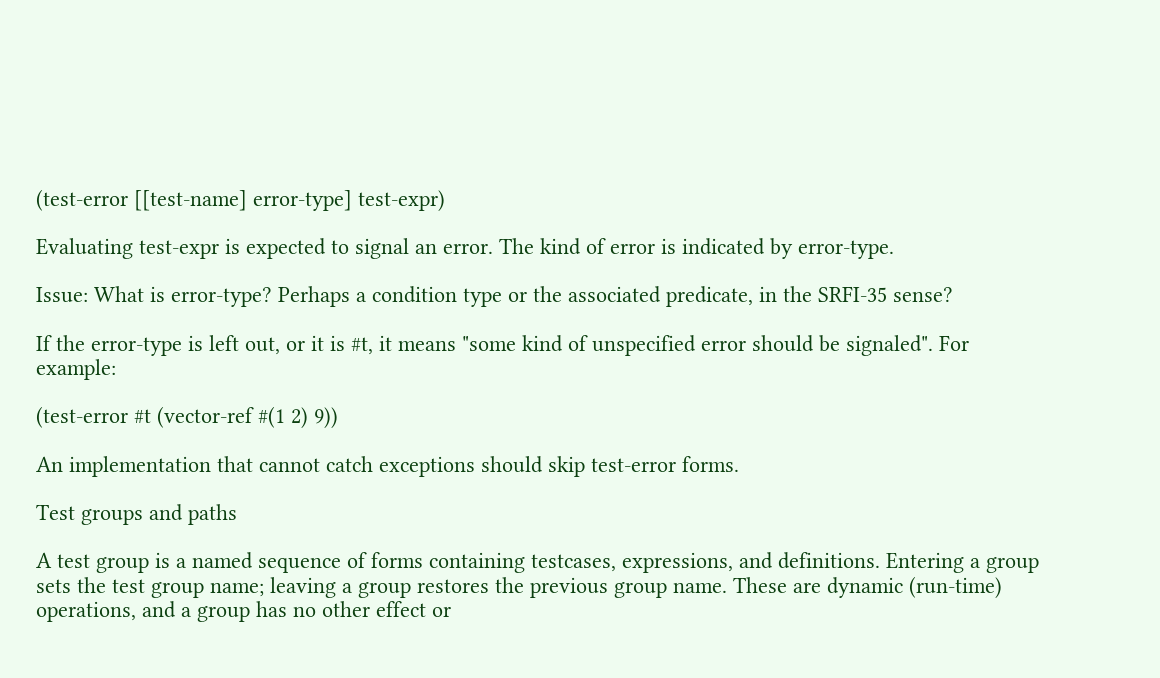(test-error [[test-name] error-type] test-expr)

Evaluating test-expr is expected to signal an error. The kind of error is indicated by error-type.

Issue: What is error-type? Perhaps a condition type or the associated predicate, in the SRFI-35 sense?

If the error-type is left out, or it is #t, it means "some kind of unspecified error should be signaled". For example:

(test-error #t (vector-ref #(1 2) 9))

An implementation that cannot catch exceptions should skip test-error forms.

Test groups and paths

A test group is a named sequence of forms containing testcases, expressions, and definitions. Entering a group sets the test group name; leaving a group restores the previous group name. These are dynamic (run-time) operations, and a group has no other effect or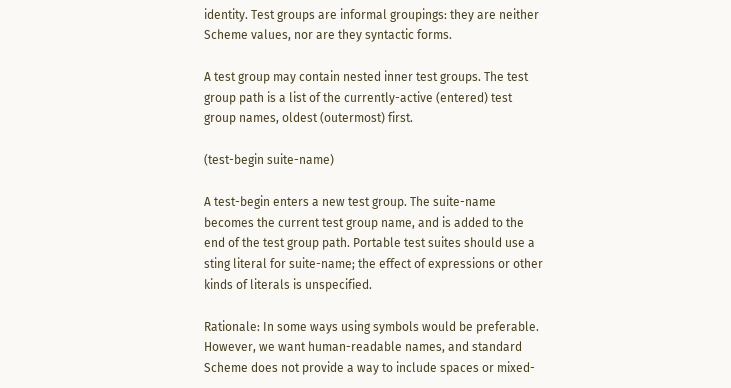identity. Test groups are informal groupings: they are neither Scheme values, nor are they syntactic forms.

A test group may contain nested inner test groups. The test group path is a list of the currently-active (entered) test group names, oldest (outermost) first.

(test-begin suite-name)

A test-begin enters a new test group. The suite-name becomes the current test group name, and is added to the end of the test group path. Portable test suites should use a sting literal for suite-name; the effect of expressions or other kinds of literals is unspecified.

Rationale: In some ways using symbols would be preferable. However, we want human-readable names, and standard Scheme does not provide a way to include spaces or mixed-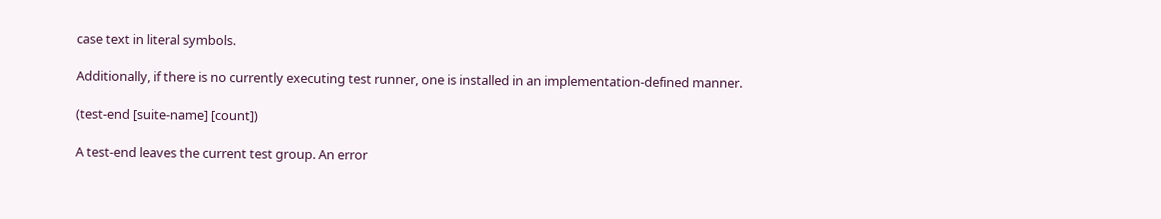case text in literal symbols.

Additionally, if there is no currently executing test runner, one is installed in an implementation-defined manner.

(test-end [suite-name] [count])

A test-end leaves the current test group. An error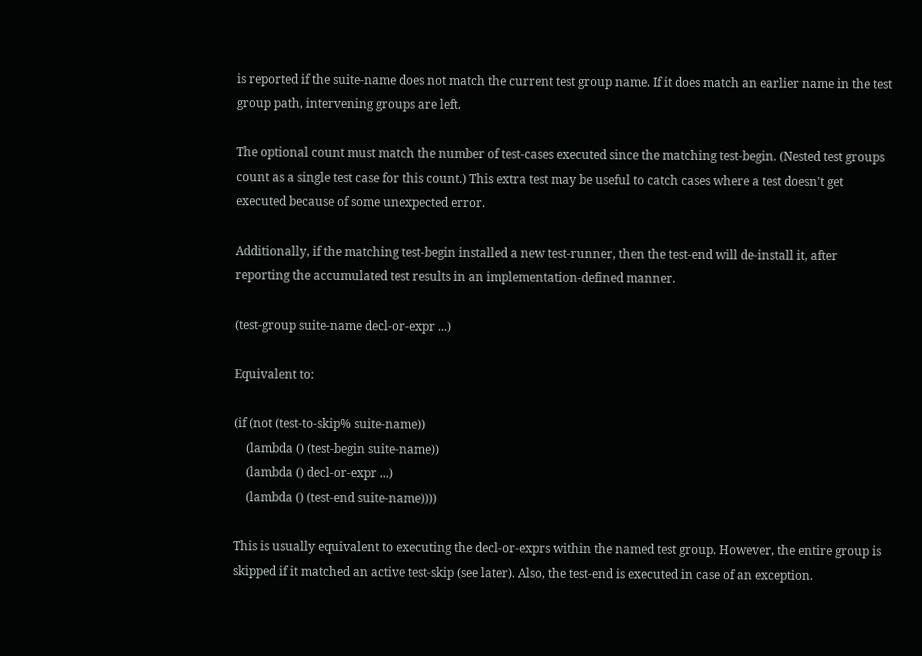is reported if the suite-name does not match the current test group name. If it does match an earlier name in the test group path, intervening groups are left.

The optional count must match the number of test-cases executed since the matching test-begin. (Nested test groups count as a single test case for this count.) This extra test may be useful to catch cases where a test doesn't get executed because of some unexpected error.

Additionally, if the matching test-begin installed a new test-runner, then the test-end will de-install it, after reporting the accumulated test results in an implementation-defined manner.

(test-group suite-name decl-or-expr ...)

Equivalent to:

(if (not (test-to-skip% suite-name))
    (lambda () (test-begin suite-name))
    (lambda () decl-or-expr ...)
    (lambda () (test-end suite-name))))

This is usually equivalent to executing the decl-or-exprs within the named test group. However, the entire group is skipped if it matched an active test-skip (see later). Also, the test-end is executed in case of an exception.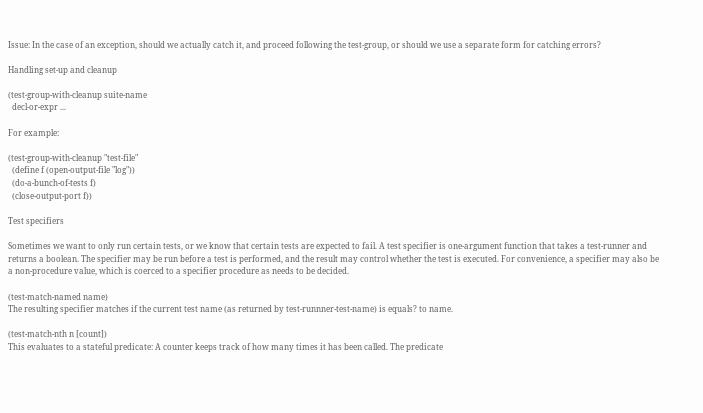Issue: In the case of an exception, should we actually catch it, and proceed following the test-group, or should we use a separate form for catching errors?

Handling set-up and cleanup

(test-group-with-cleanup suite-name
  decl-or-expr ...

For example:

(test-group-with-cleanup "test-file"
  (define f (open-output-file "log"))
  (do-a-bunch-of-tests f)
  (close-output-port f))

Test specifiers

Sometimes we want to only run certain tests, or we know that certain tests are expected to fail. A test specifier is one-argument function that takes a test-runner and returns a boolean. The specifier may be run before a test is performed, and the result may control whether the test is executed. For convenience, a specifier may also be a non-procedure value, which is coerced to a specifier procedure as needs to be decided.

(test-match-named name)
The resulting specifier matches if the current test name (as returned by test-runnner-test-name) is equals? to name.

(test-match-nth n [count])
This evaluates to a stateful predicate: A counter keeps track of how many times it has been called. The predicate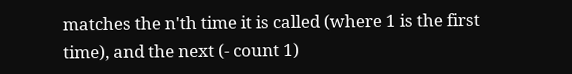matches the n'th time it is called (where 1 is the first time), and the next (- count 1)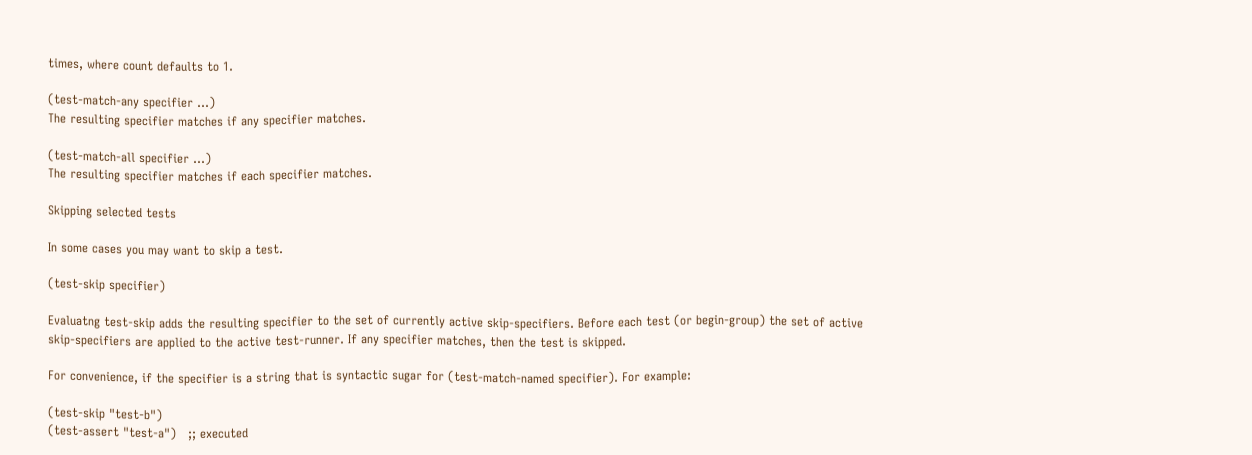times, where count defaults to 1.

(test-match-any specifier ...)
The resulting specifier matches if any specifier matches.

(test-match-all specifier ...)
The resulting specifier matches if each specifier matches.

Skipping selected tests

In some cases you may want to skip a test.

(test-skip specifier)

Evaluatng test-skip adds the resulting specifier to the set of currently active skip-specifiers. Before each test (or begin-group) the set of active skip-specifiers are applied to the active test-runner. If any specifier matches, then the test is skipped.

For convenience, if the specifier is a string that is syntactic sugar for (test-match-named specifier). For example:

(test-skip "test-b")
(test-assert "test-a")   ;; executed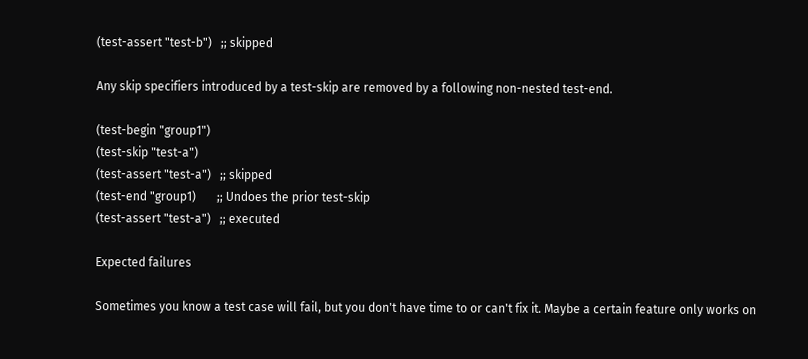(test-assert "test-b")   ;; skipped

Any skip specifiers introduced by a test-skip are removed by a following non-nested test-end.

(test-begin "group1")
(test-skip "test-a")
(test-assert "test-a")   ;; skipped
(test-end "group1)       ;; Undoes the prior test-skip
(test-assert "test-a")   ;; executed

Expected failures

Sometimes you know a test case will fail, but you don't have time to or can't fix it. Maybe a certain feature only works on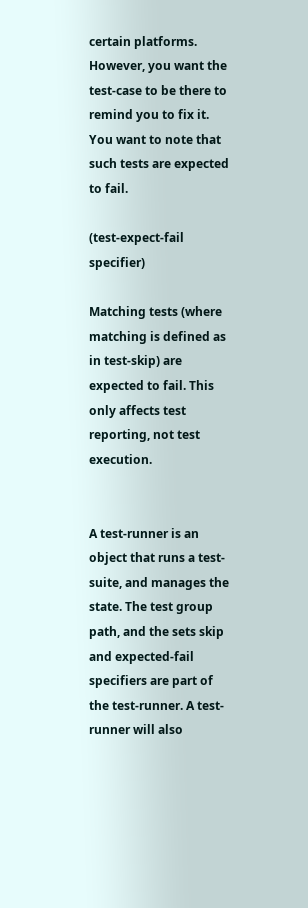certain platforms. However, you want the test-case to be there to remind you to fix it. You want to note that such tests are expected to fail.

(test-expect-fail specifier)

Matching tests (where matching is defined as in test-skip) are expected to fail. This only affects test reporting, not test execution.


A test-runner is an object that runs a test-suite, and manages the state. The test group path, and the sets skip and expected-fail specifiers are part of the test-runner. A test-runner will also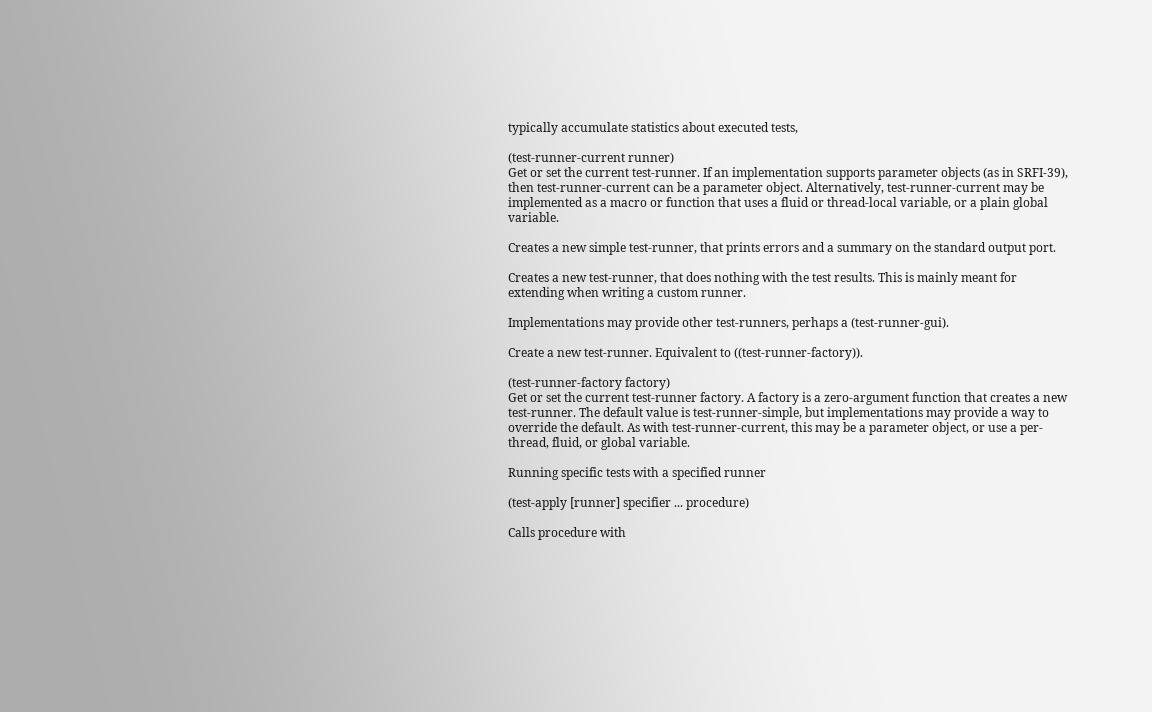typically accumulate statistics about executed tests,

(test-runner-current runner)
Get or set the current test-runner. If an implementation supports parameter objects (as in SRFI-39), then test-runner-current can be a parameter object. Alternatively, test-runner-current may be implemented as a macro or function that uses a fluid or thread-local variable, or a plain global variable.

Creates a new simple test-runner, that prints errors and a summary on the standard output port.

Creates a new test-runner, that does nothing with the test results. This is mainly meant for extending when writing a custom runner.

Implementations may provide other test-runners, perhaps a (test-runner-gui).

Create a new test-runner. Equivalent to ((test-runner-factory)).

(test-runner-factory factory)
Get or set the current test-runner factory. A factory is a zero-argument function that creates a new test-runner. The default value is test-runner-simple, but implementations may provide a way to override the default. As with test-runner-current, this may be a parameter object, or use a per-thread, fluid, or global variable.

Running specific tests with a specified runner

(test-apply [runner] specifier ... procedure)

Calls procedure with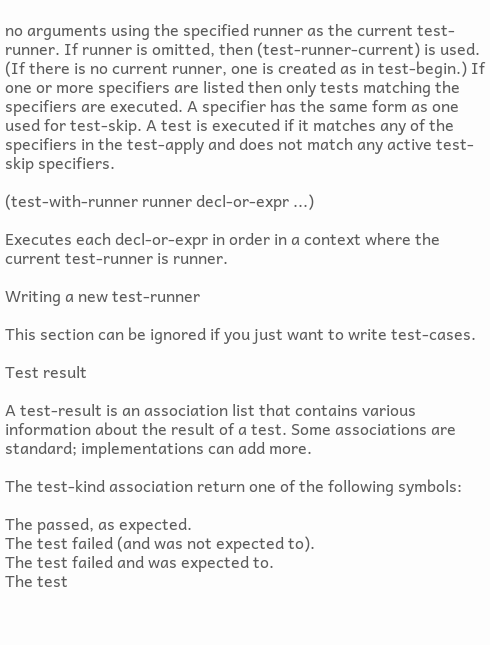no arguments using the specified runner as the current test-runner. If runner is omitted, then (test-runner-current) is used. (If there is no current runner, one is created as in test-begin.) If one or more specifiers are listed then only tests matching the specifiers are executed. A specifier has the same form as one used for test-skip. A test is executed if it matches any of the specifiers in the test-apply and does not match any active test-skip specifiers.

(test-with-runner runner decl-or-expr ...)

Executes each decl-or-expr in order in a context where the current test-runner is runner.

Writing a new test-runner

This section can be ignored if you just want to write test-cases.

Test result

A test-result is an association list that contains various information about the result of a test. Some associations are standard; implementations can add more.

The test-kind association return one of the following symbols:

The passed, as expected.
The test failed (and was not expected to).
The test failed and was expected to.
The test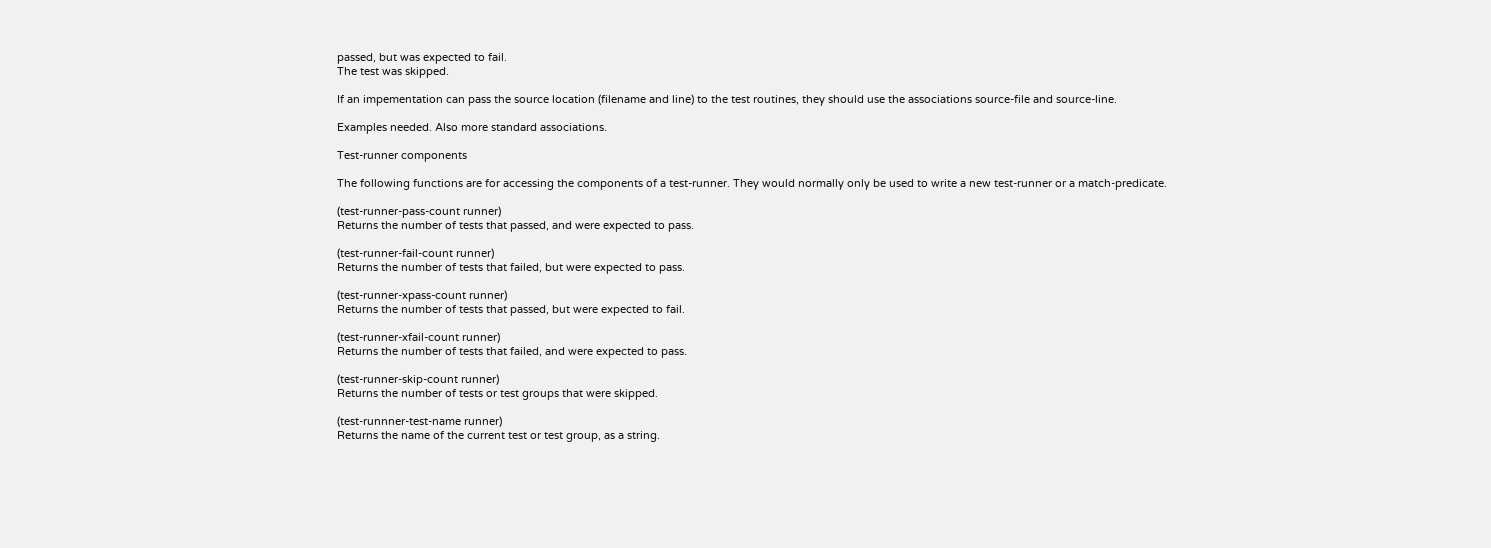passed, but was expected to fail.
The test was skipped.

If an impementation can pass the source location (filename and line) to the test routines, they should use the associations source-file and source-line.

Examples needed. Also more standard associations.

Test-runner components

The following functions are for accessing the components of a test-runner. They would normally only be used to write a new test-runner or a match-predicate.

(test-runner-pass-count runner)
Returns the number of tests that passed, and were expected to pass.

(test-runner-fail-count runner)
Returns the number of tests that failed, but were expected to pass.

(test-runner-xpass-count runner)
Returns the number of tests that passed, but were expected to fail.

(test-runner-xfail-count runner)
Returns the number of tests that failed, and were expected to pass.

(test-runner-skip-count runner)
Returns the number of tests or test groups that were skipped.

(test-runnner-test-name runner)
Returns the name of the current test or test group, as a string.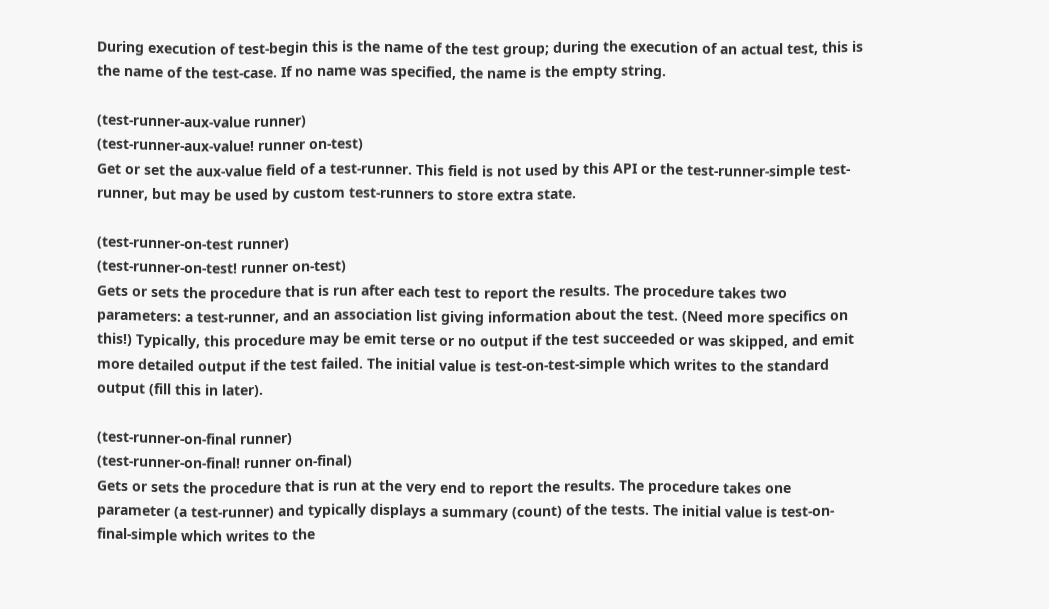During execution of test-begin this is the name of the test group; during the execution of an actual test, this is the name of the test-case. If no name was specified, the name is the empty string.

(test-runner-aux-value runner)
(test-runner-aux-value! runner on-test)
Get or set the aux-value field of a test-runner. This field is not used by this API or the test-runner-simple test-runner, but may be used by custom test-runners to store extra state.

(test-runner-on-test runner)
(test-runner-on-test! runner on-test)
Gets or sets the procedure that is run after each test to report the results. The procedure takes two parameters: a test-runner, and an association list giving information about the test. (Need more specifics on this!) Typically, this procedure may be emit terse or no output if the test succeeded or was skipped, and emit more detailed output if the test failed. The initial value is test-on-test-simple which writes to the standard output (fill this in later).

(test-runner-on-final runner)
(test-runner-on-final! runner on-final)
Gets or sets the procedure that is run at the very end to report the results. The procedure takes one parameter (a test-runner) and typically displays a summary (count) of the tests. The initial value is test-on-final-simple which writes to the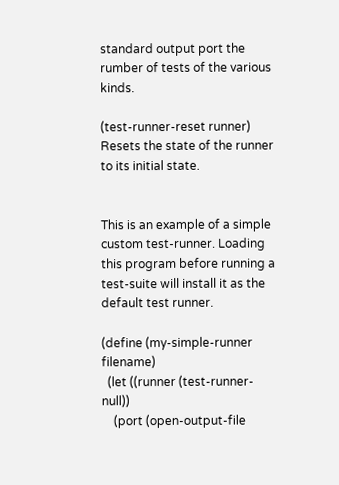standard output port the rumber of tests of the various kinds.

(test-runner-reset runner)
Resets the state of the runner to its initial state.


This is an example of a simple custom test-runner. Loading this program before running a test-suite will install it as the default test runner.

(define (my-simple-runner filename)
  (let ((runner (test-runner-null))
    (port (open-output-file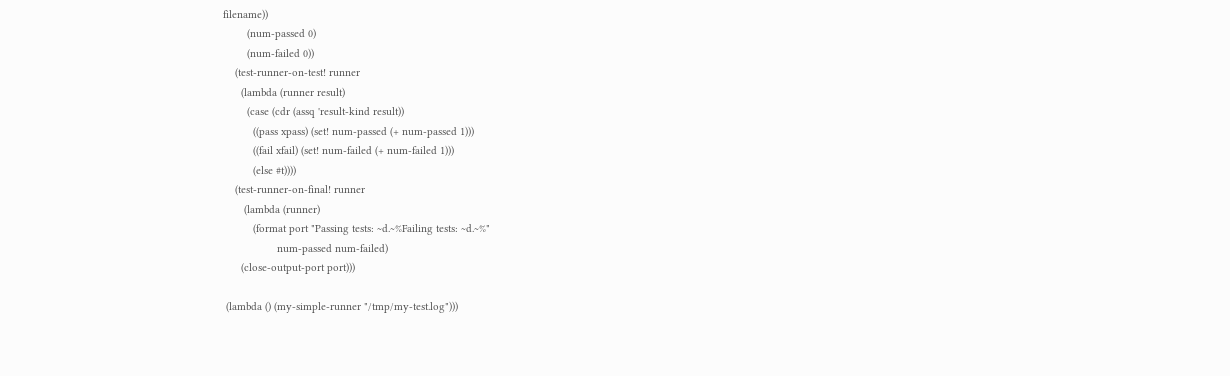filename))
        (num-passed 0)
        (num-failed 0))
    (test-runner-on-test! runner
      (lambda (runner result)
        (case (cdr (assq 'result-kind result))
          ((pass xpass) (set! num-passed (+ num-passed 1)))
          ((fail xfail) (set! num-failed (+ num-failed 1)))
          (else #t))))
    (test-runner-on-final! runner
       (lambda (runner)
          (format port "Passing tests: ~d.~%Failing tests: ~d.~%"
                  num-passed num-failed)
      (close-output-port port)))

 (lambda () (my-simple-runner "/tmp/my-test.log")))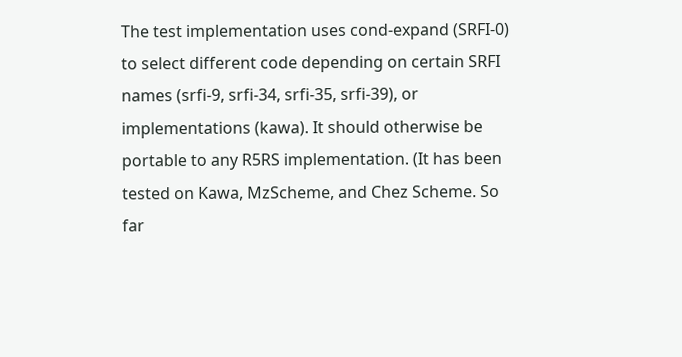The test implementation uses cond-expand (SRFI-0) to select different code depending on certain SRFI names (srfi-9, srfi-34, srfi-35, srfi-39), or implementations (kawa). It should otherwise be portable to any R5RS implementation. (It has been tested on Kawa, MzScheme, and Chez Scheme. So far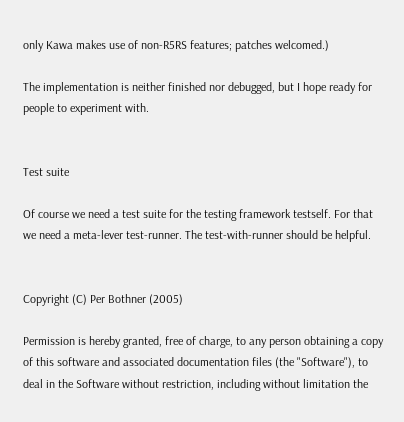only Kawa makes use of non-R5RS features; patches welcomed.)

The implementation is neither finished nor debugged, but I hope ready for people to experiment with.


Test suite

Of course we need a test suite for the testing framework testself. For that we need a meta-lever test-runner. The test-with-runner should be helpful.


Copyright (C) Per Bothner (2005)

Permission is hereby granted, free of charge, to any person obtaining a copy of this software and associated documentation files (the "Software"), to deal in the Software without restriction, including without limitation the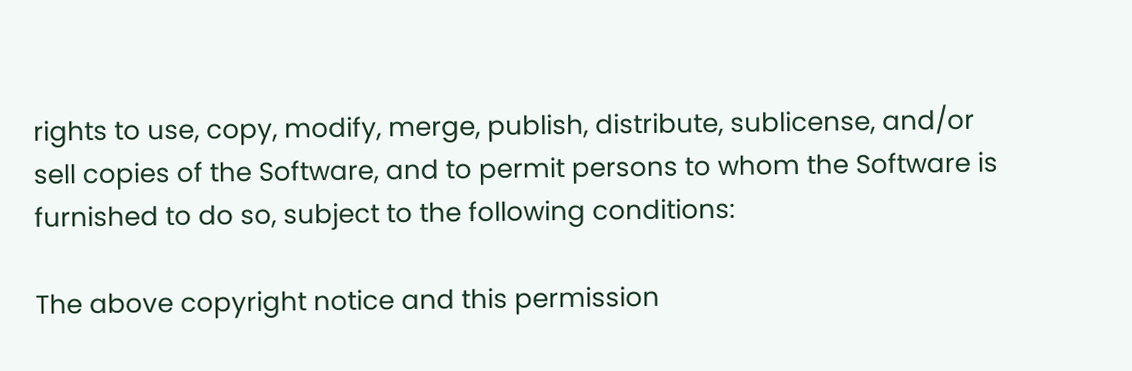rights to use, copy, modify, merge, publish, distribute, sublicense, and/or sell copies of the Software, and to permit persons to whom the Software is furnished to do so, subject to the following conditions:

The above copyright notice and this permission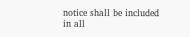notice shall be included in all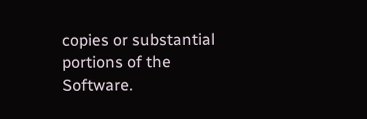copies or substantial portions of the Software.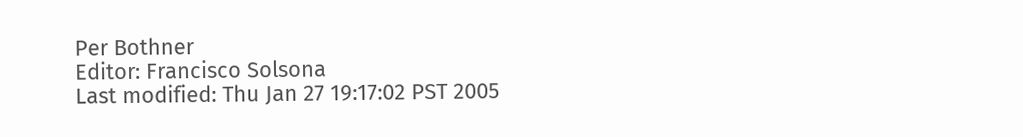Per Bothner
Editor: Francisco Solsona
Last modified: Thu Jan 27 19:17:02 PST 2005